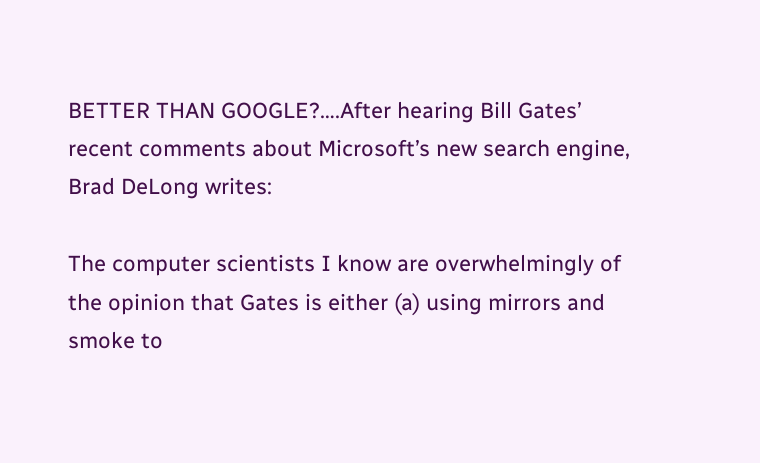BETTER THAN GOOGLE?….After hearing Bill Gates’ recent comments about Microsoft’s new search engine, Brad DeLong writes:

The computer scientists I know are overwhelmingly of the opinion that Gates is either (a) using mirrors and smoke to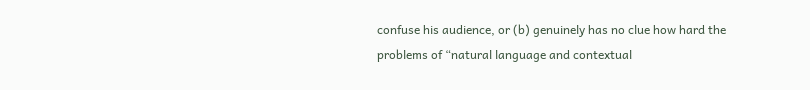confuse his audience, or (b) genuinely has no clue how hard the problems of “natural language and contextual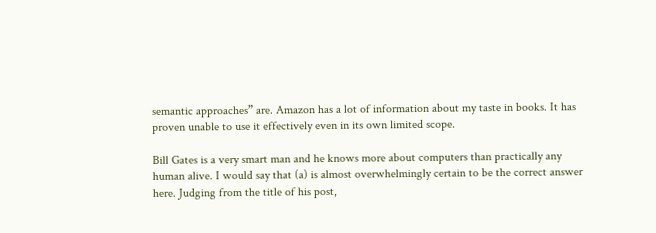semantic approaches” are. Amazon has a lot of information about my taste in books. It has proven unable to use it effectively even in its own limited scope.

Bill Gates is a very smart man and he knows more about computers than practically any human alive. I would say that (a) is almost overwhelmingly certain to be the correct answer here. Judging from the title of his post,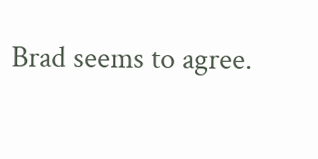Brad seems to agree.